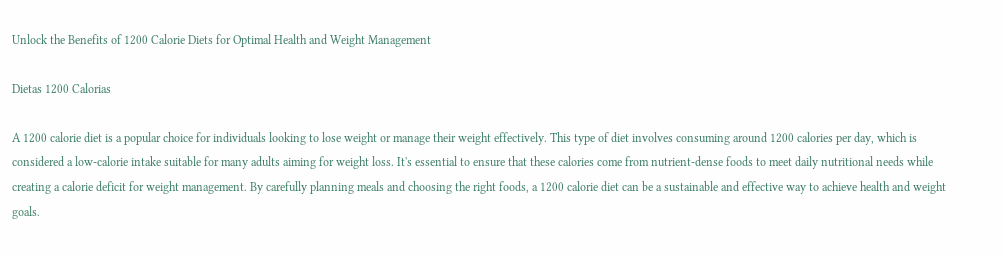Unlock the Benefits of 1200 Calorie Diets for Optimal Health and Weight Management

Dietas 1200 Calorias

A 1200 calorie diet is a popular choice for individuals looking to lose weight or manage their weight effectively. This type of diet involves consuming around 1200 calories per day, which is considered a low-calorie intake suitable for many adults aiming for weight loss. It's essential to ensure that these calories come from nutrient-dense foods to meet daily nutritional needs while creating a calorie deficit for weight management. By carefully planning meals and choosing the right foods, a 1200 calorie diet can be a sustainable and effective way to achieve health and weight goals.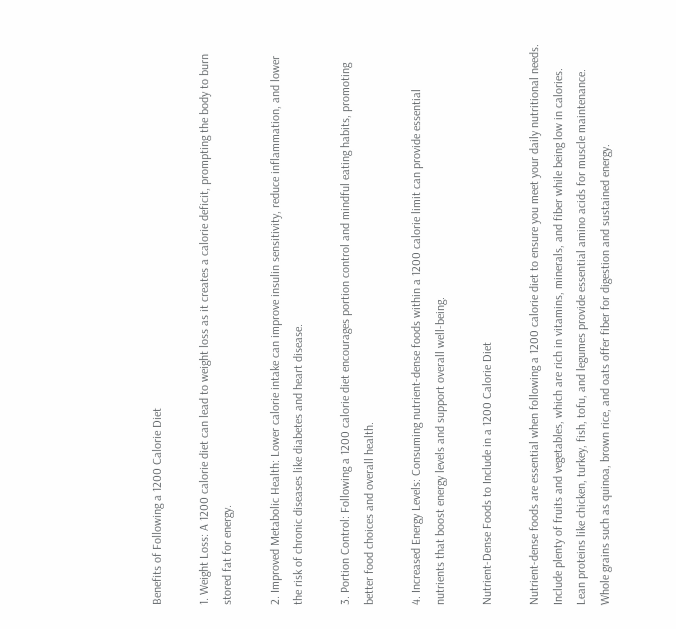Benefits of Following a 1200 Calorie Diet

1. Weight Loss: A 1200 calorie diet can lead to weight loss as it creates a calorie deficit, prompting the body to burn stored fat for energy.

2. Improved Metabolic Health: Lower calorie intake can improve insulin sensitivity, reduce inflammation, and lower the risk of chronic diseases like diabetes and heart disease.

3. Portion Control: Following a 1200 calorie diet encourages portion control and mindful eating habits, promoting better food choices and overall health.

4. Increased Energy Levels: Consuming nutrient-dense foods within a 1200 calorie limit can provide essential nutrients that boost energy levels and support overall well-being.

Nutrient-Dense Foods to Include in a 1200 Calorie Diet

Nutrient-dense foods are essential when following a 1200 calorie diet to ensure you meet your daily nutritional needs. Include plenty of fruits and vegetables, which are rich in vitamins, minerals, and fiber while being low in calories. Lean proteins like chicken, turkey, fish, tofu, and legumes provide essential amino acids for muscle maintenance. Whole grains such as quinoa, brown rice, and oats offer fiber for digestion and sustained energy.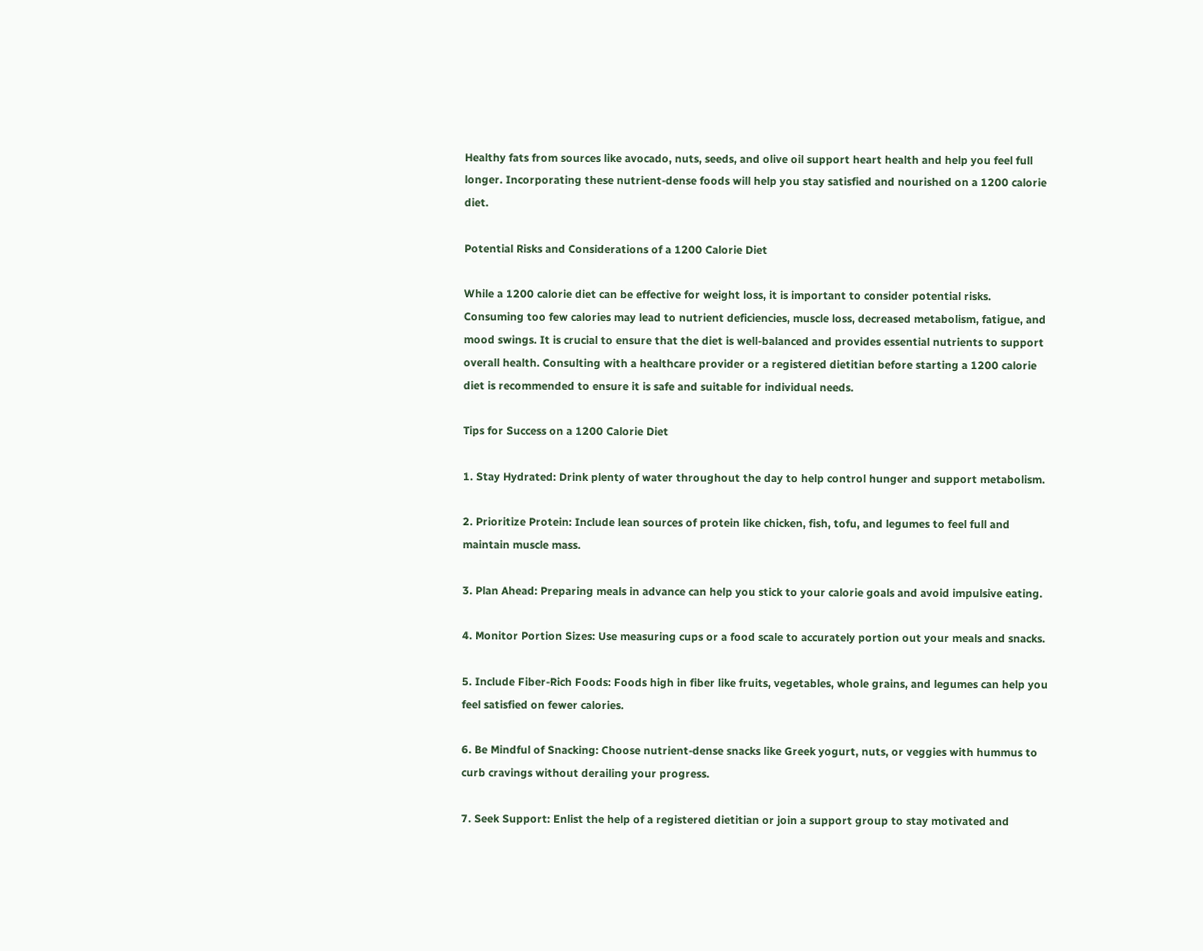Healthy fats from sources like avocado, nuts, seeds, and olive oil support heart health and help you feel full longer. Incorporating these nutrient-dense foods will help you stay satisfied and nourished on a 1200 calorie diet.

Potential Risks and Considerations of a 1200 Calorie Diet

While a 1200 calorie diet can be effective for weight loss, it is important to consider potential risks. Consuming too few calories may lead to nutrient deficiencies, muscle loss, decreased metabolism, fatigue, and mood swings. It is crucial to ensure that the diet is well-balanced and provides essential nutrients to support overall health. Consulting with a healthcare provider or a registered dietitian before starting a 1200 calorie diet is recommended to ensure it is safe and suitable for individual needs.

Tips for Success on a 1200 Calorie Diet

1. Stay Hydrated: Drink plenty of water throughout the day to help control hunger and support metabolism.

2. Prioritize Protein: Include lean sources of protein like chicken, fish, tofu, and legumes to feel full and maintain muscle mass.

3. Plan Ahead: Preparing meals in advance can help you stick to your calorie goals and avoid impulsive eating.

4. Monitor Portion Sizes: Use measuring cups or a food scale to accurately portion out your meals and snacks.

5. Include Fiber-Rich Foods: Foods high in fiber like fruits, vegetables, whole grains, and legumes can help you feel satisfied on fewer calories.

6. Be Mindful of Snacking: Choose nutrient-dense snacks like Greek yogurt, nuts, or veggies with hummus to curb cravings without derailing your progress.

7. Seek Support: Enlist the help of a registered dietitian or join a support group to stay motivated and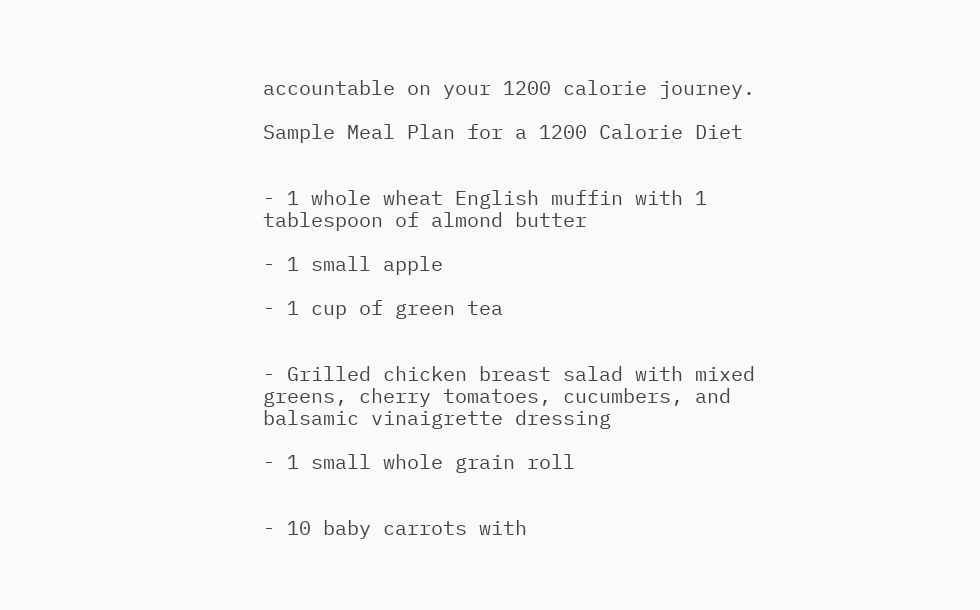accountable on your 1200 calorie journey.

Sample Meal Plan for a 1200 Calorie Diet


- 1 whole wheat English muffin with 1 tablespoon of almond butter

- 1 small apple

- 1 cup of green tea


- Grilled chicken breast salad with mixed greens, cherry tomatoes, cucumbers, and balsamic vinaigrette dressing

- 1 small whole grain roll


- 10 baby carrots with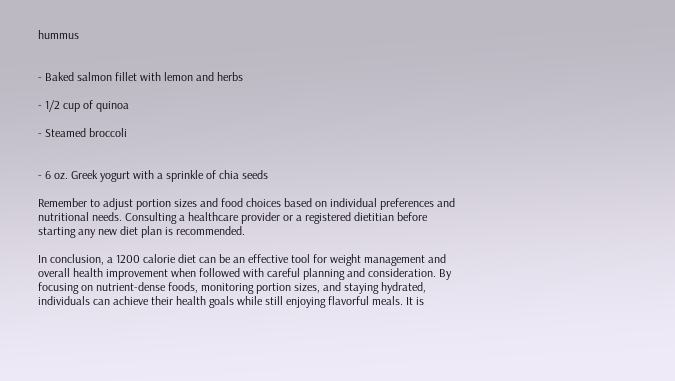hummus


- Baked salmon fillet with lemon and herbs

- 1/2 cup of quinoa

- Steamed broccoli


- 6 oz. Greek yogurt with a sprinkle of chia seeds

Remember to adjust portion sizes and food choices based on individual preferences and nutritional needs. Consulting a healthcare provider or a registered dietitian before starting any new diet plan is recommended.

In conclusion, a 1200 calorie diet can be an effective tool for weight management and overall health improvement when followed with careful planning and consideration. By focusing on nutrient-dense foods, monitoring portion sizes, and staying hydrated, individuals can achieve their health goals while still enjoying flavorful meals. It is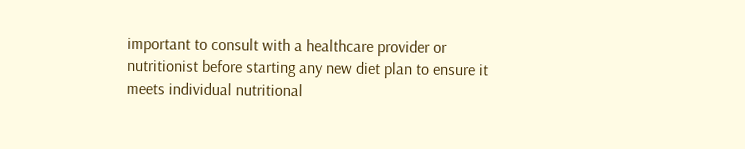important to consult with a healthcare provider or nutritionist before starting any new diet plan to ensure it meets individual nutritional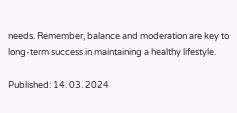needs. Remember, balance and moderation are key to long-term success in maintaining a healthy lifestyle.

Published: 14. 03. 2024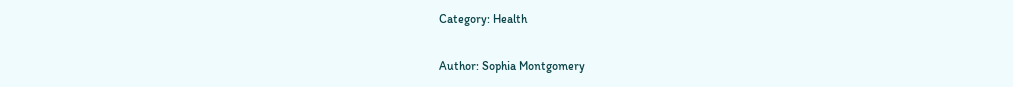Category: Health

Author: Sophia Montgomery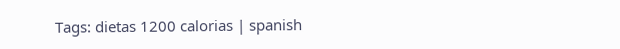Tags: dietas 1200 calorias | spanish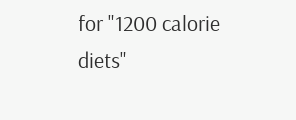for "1200 calorie diets"